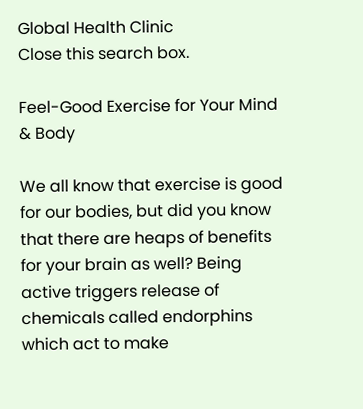Global Health Clinic
Close this search box.

Feel-Good Exercise for Your Mind & Body

We all know that exercise is good for our bodies, but did you know that there are heaps of benefits for your brain as well? Being active triggers release of chemicals called endorphins which act to make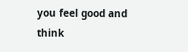you feel good and think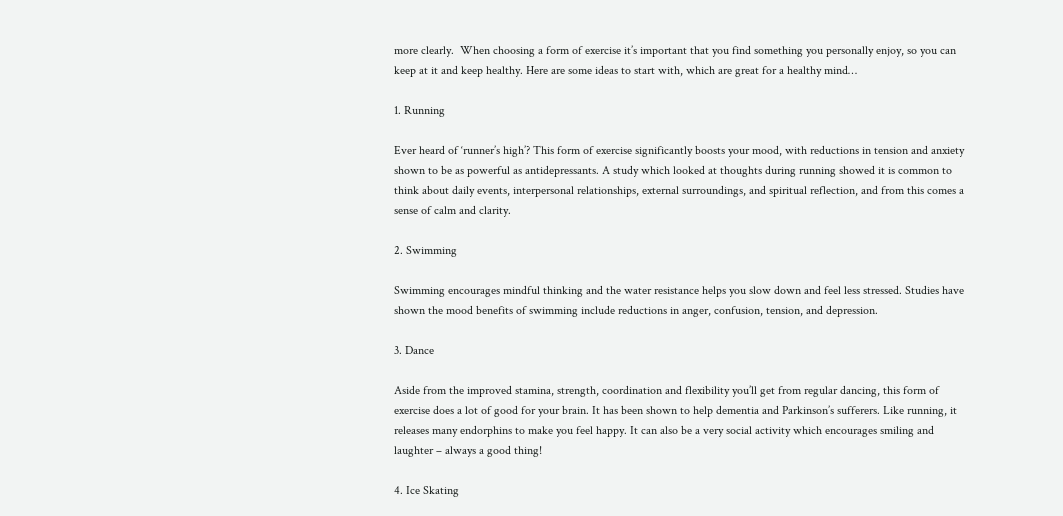more clearly.  When choosing a form of exercise it’s important that you find something you personally enjoy, so you can keep at it and keep healthy. Here are some ideas to start with, which are great for a healthy mind…

1. Running

Ever heard of ‘runner’s high’? This form of exercise significantly boosts your mood, with reductions in tension and anxiety shown to be as powerful as antidepressants. A study which looked at thoughts during running showed it is common to think about daily events, interpersonal relationships, external surroundings, and spiritual reflection, and from this comes a sense of calm and clarity.

2. Swimming

Swimming encourages mindful thinking and the water resistance helps you slow down and feel less stressed. Studies have shown the mood benefits of swimming include reductions in anger, confusion, tension, and depression.

3. Dance

Aside from the improved stamina, strength, coordination and flexibility you’ll get from regular dancing, this form of exercise does a lot of good for your brain. It has been shown to help dementia and Parkinson’s sufferers. Like running, it releases many endorphins to make you feel happy. It can also be a very social activity which encourages smiling and laughter – always a good thing!

4. Ice Skating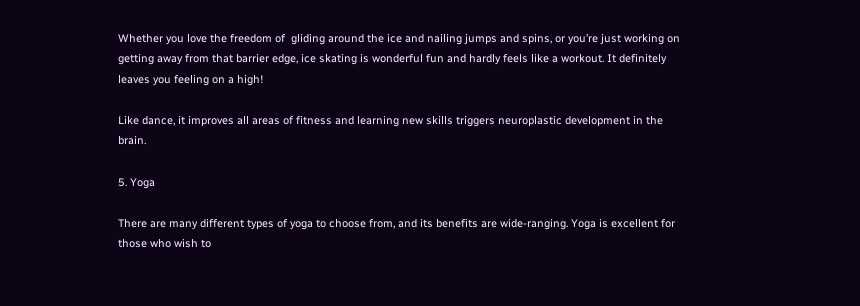Whether you love the freedom of  gliding around the ice and nailing jumps and spins, or you’re just working on getting away from that barrier edge, ice skating is wonderful fun and hardly feels like a workout. It definitely leaves you feeling on a high!

Like dance, it improves all areas of fitness and learning new skills triggers neuroplastic development in the brain.

5. Yoga

There are many different types of yoga to choose from, and its benefits are wide-ranging. Yoga is excellent for those who wish to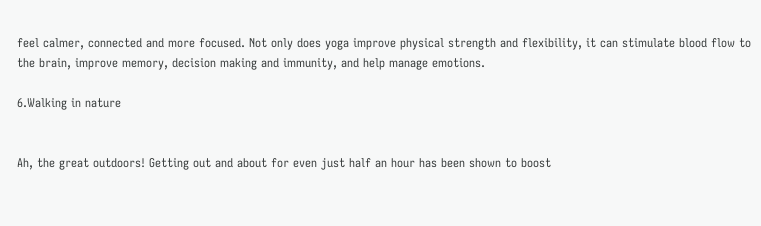feel calmer, connected and more focused. Not only does yoga improve physical strength and flexibility, it can stimulate blood flow to the brain, improve memory, decision making and immunity, and help manage emotions.

6.Walking in nature


Ah, the great outdoors! Getting out and about for even just half an hour has been shown to boost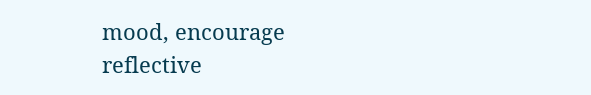mood, encourage reflective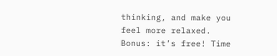thinking, and make you feel more relaxed. Bonus: it’s free! Time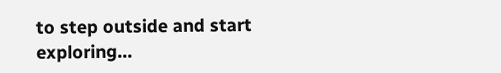to step outside and start exploring…